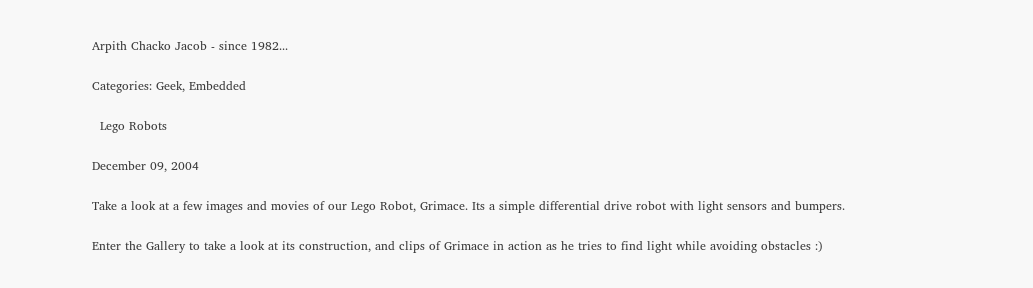Arpith Chacko Jacob - since 1982...

Categories: Geek, Embedded

  Lego Robots

December 09, 2004

Take a look at a few images and movies of our Lego Robot, Grimace. Its a simple differential drive robot with light sensors and bumpers.

Enter the Gallery to take a look at its construction, and clips of Grimace in action as he tries to find light while avoiding obstacles :)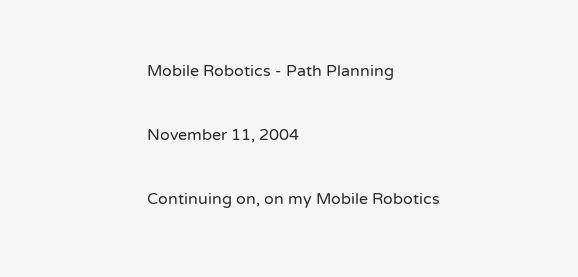Mobile Robotics - Path Planning

November 11, 2004

Continuing on, on my Mobile Robotics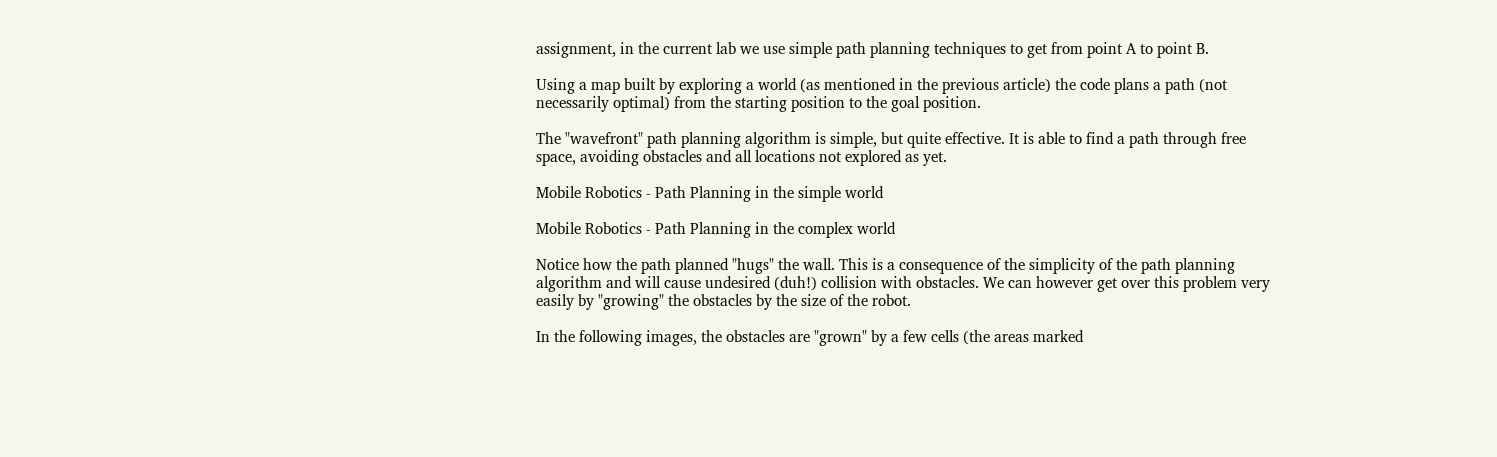assignment, in the current lab we use simple path planning techniques to get from point A to point B.

Using a map built by exploring a world (as mentioned in the previous article) the code plans a path (not necessarily optimal) from the starting position to the goal position.

The "wavefront" path planning algorithm is simple, but quite effective. It is able to find a path through free space, avoiding obstacles and all locations not explored as yet.

Mobile Robotics - Path Planning in the simple world

Mobile Robotics - Path Planning in the complex world

Notice how the path planned "hugs" the wall. This is a consequence of the simplicity of the path planning algorithm and will cause undesired (duh!) collision with obstacles. We can however get over this problem very easily by "growing" the obstacles by the size of the robot.

In the following images, the obstacles are "grown" by a few cells (the areas marked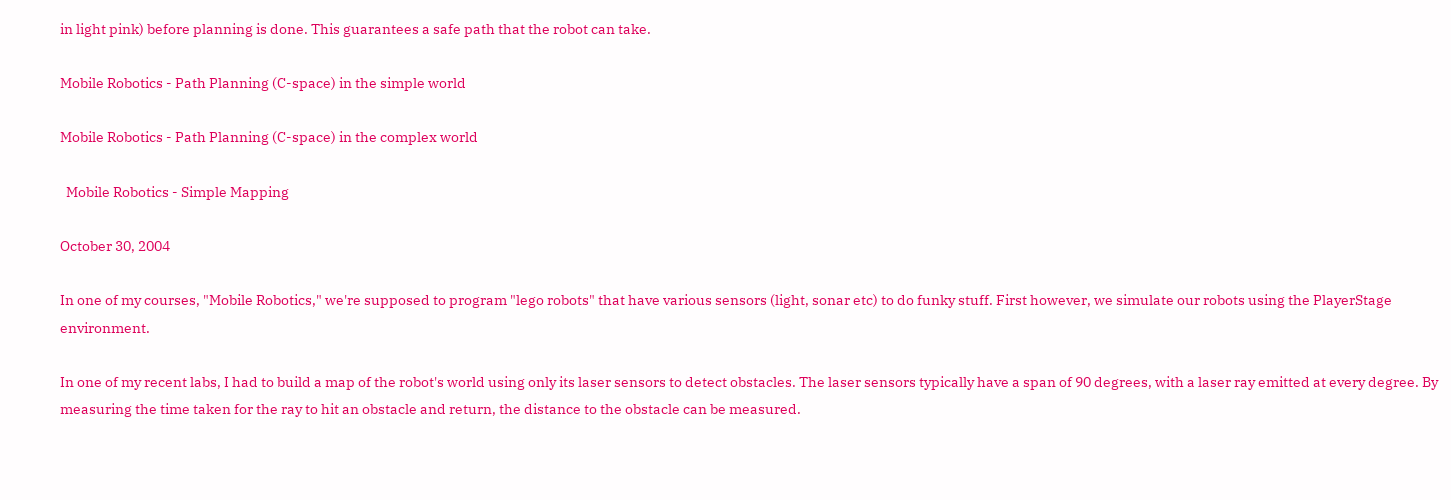in light pink) before planning is done. This guarantees a safe path that the robot can take.

Mobile Robotics - Path Planning (C-space) in the simple world

Mobile Robotics - Path Planning (C-space) in the complex world

  Mobile Robotics - Simple Mapping

October 30, 2004

In one of my courses, "Mobile Robotics," we're supposed to program "lego robots" that have various sensors (light, sonar etc) to do funky stuff. First however, we simulate our robots using the PlayerStage environment.

In one of my recent labs, I had to build a map of the robot's world using only its laser sensors to detect obstacles. The laser sensors typically have a span of 90 degrees, with a laser ray emitted at every degree. By measuring the time taken for the ray to hit an obstacle and return, the distance to the obstacle can be measured.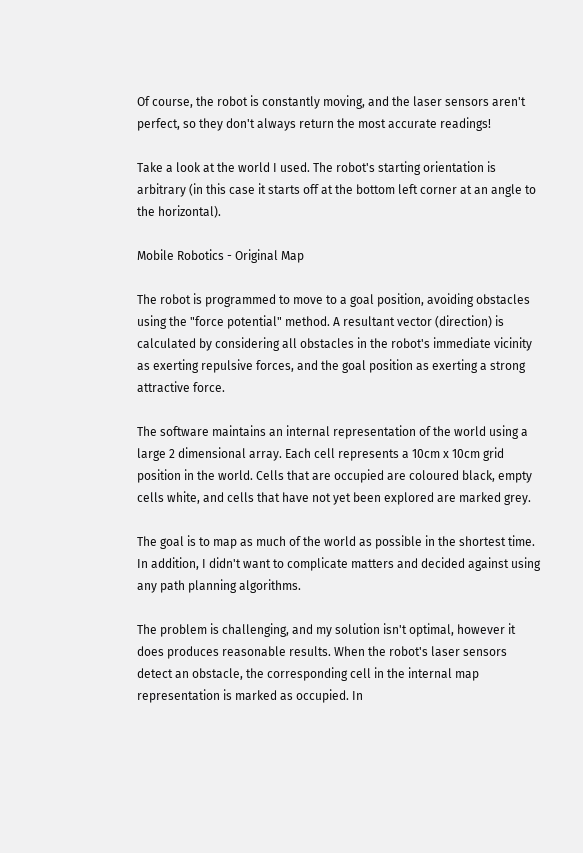Of course, the robot is constantly moving, and the laser sensors aren't perfect, so they don't always return the most accurate readings!

Take a look at the world I used. The robot's starting orientation is arbitrary (in this case it starts off at the bottom left corner at an angle to the horizontal).

Mobile Robotics - Original Map

The robot is programmed to move to a goal position, avoiding obstacles using the "force potential" method. A resultant vector (direction) is calculated by considering all obstacles in the robot's immediate vicinity as exerting repulsive forces, and the goal position as exerting a strong attractive force.

The software maintains an internal representation of the world using a large 2 dimensional array. Each cell represents a 10cm x 10cm grid position in the world. Cells that are occupied are coloured black, empty cells white, and cells that have not yet been explored are marked grey.

The goal is to map as much of the world as possible in the shortest time. In addition, I didn't want to complicate matters and decided against using any path planning algorithms.

The problem is challenging, and my solution isn't optimal, however it does produces reasonable results. When the robot's laser sensors detect an obstacle, the corresponding cell in the internal map representation is marked as occupied. In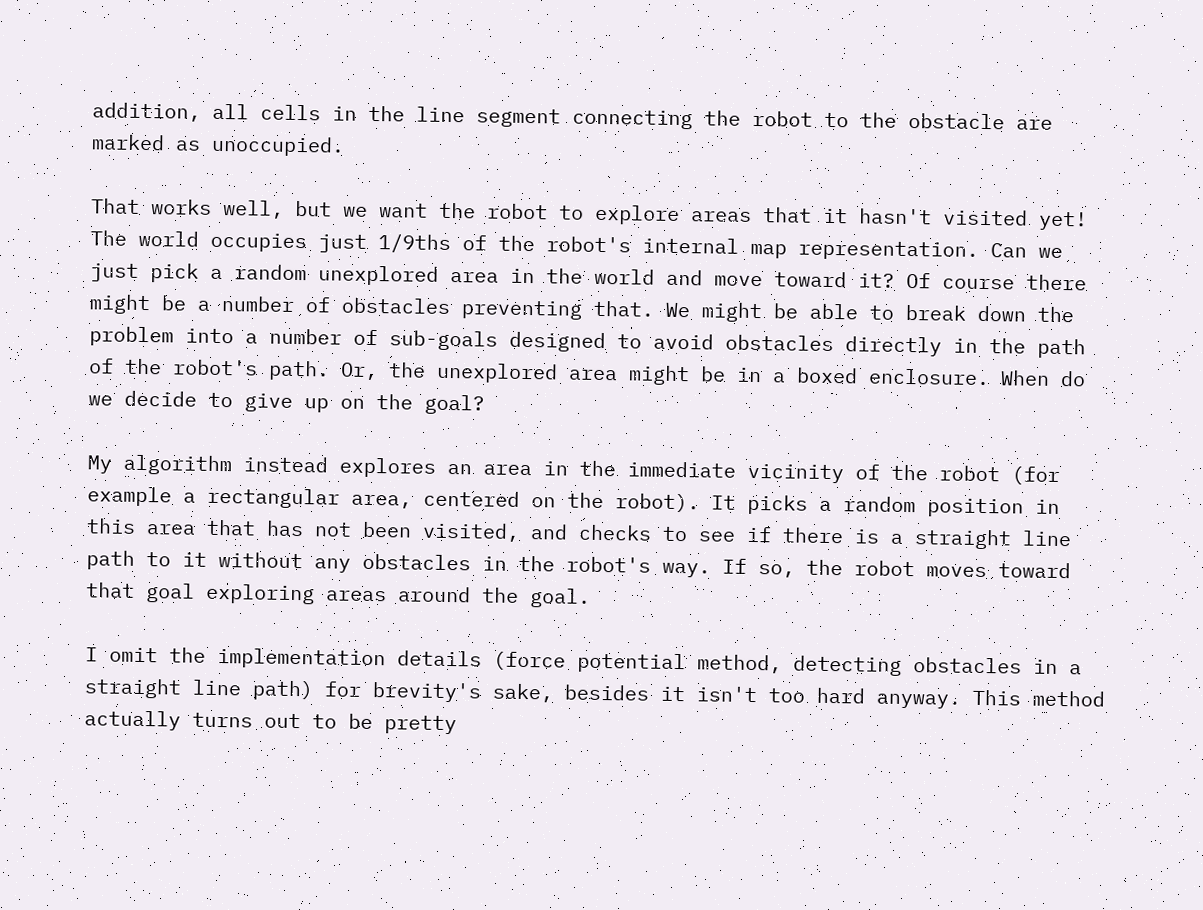addition, all cells in the line segment connecting the robot to the obstacle are marked as unoccupied.

That works well, but we want the robot to explore areas that it hasn't visited yet! The world occupies just 1/9ths of the robot's internal map representation. Can we just pick a random unexplored area in the world and move toward it? Of course there might be a number of obstacles preventing that. We might be able to break down the problem into a number of sub-goals designed to avoid obstacles directly in the path of the robot's path. Or, the unexplored area might be in a boxed enclosure. When do we decide to give up on the goal?

My algorithm instead explores an area in the immediate vicinity of the robot (for example a rectangular area, centered on the robot). It picks a random position in this area that has not been visited, and checks to see if there is a straight line path to it without any obstacles in the robot's way. If so, the robot moves toward that goal exploring areas around the goal.

I omit the implementation details (force potential method, detecting obstacles in a straight line path) for brevity's sake, besides it isn't too hard anyway. This method actually turns out to be pretty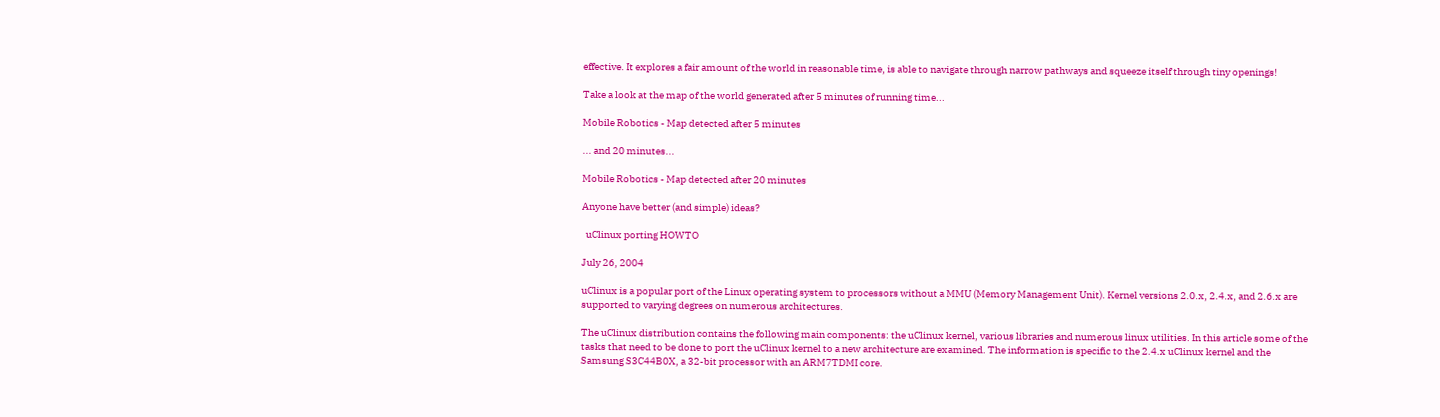effective. It explores a fair amount of the world in reasonable time, is able to navigate through narrow pathways and squeeze itself through tiny openings!

Take a look at the map of the world generated after 5 minutes of running time...

Mobile Robotics - Map detected after 5 minutes

... and 20 minutes...

Mobile Robotics - Map detected after 20 minutes

Anyone have better (and simple) ideas?

  uClinux porting HOWTO

July 26, 2004

uClinux is a popular port of the Linux operating system to processors without a MMU (Memory Management Unit). Kernel versions 2.0.x, 2.4.x, and 2.6.x are supported to varying degrees on numerous architectures.

The uClinux distribution contains the following main components: the uClinux kernel, various libraries and numerous linux utilities. In this article some of the tasks that need to be done to port the uClinux kernel to a new architecture are examined. The information is specific to the 2.4.x uClinux kernel and the Samsung S3C44B0X, a 32-bit processor with an ARM7TDMI core.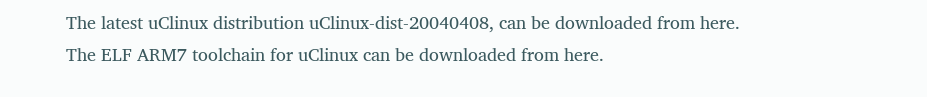The latest uClinux distribution uClinux-dist-20040408, can be downloaded from here. The ELF ARM7 toolchain for uClinux can be downloaded from here.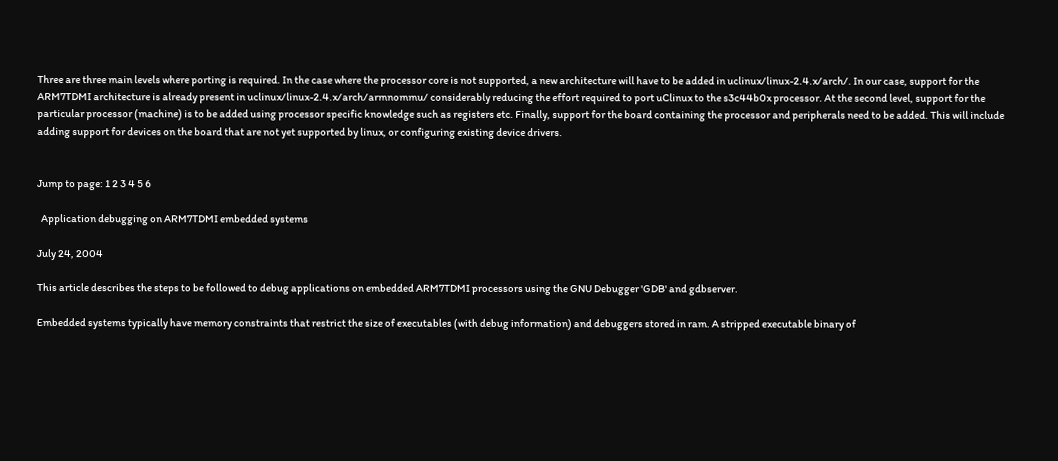Three are three main levels where porting is required. In the case where the processor core is not supported, a new architecture will have to be added in uclinux/linux-2.4.x/arch/. In our case, support for the ARM7TDMI architecture is already present in uclinux/linux-2.4.x/arch/armnommu/ considerably reducing the effort required to port uClinux to the s3c44b0x processor. At the second level, support for the particular processor (machine) is to be added using processor specific knowledge such as registers etc. Finally, support for the board containing the processor and peripherals need to be added. This will include adding support for devices on the board that are not yet supported by linux, or configuring existing device drivers.


Jump to page: 1 2 3 4 5 6

  Application debugging on ARM7TDMI embedded systems

July 24, 2004

This article describes the steps to be followed to debug applications on embedded ARM7TDMI processors using the GNU Debugger 'GDB' and gdbserver.

Embedded systems typically have memory constraints that restrict the size of executables (with debug information) and debuggers stored in ram. A stripped executable binary of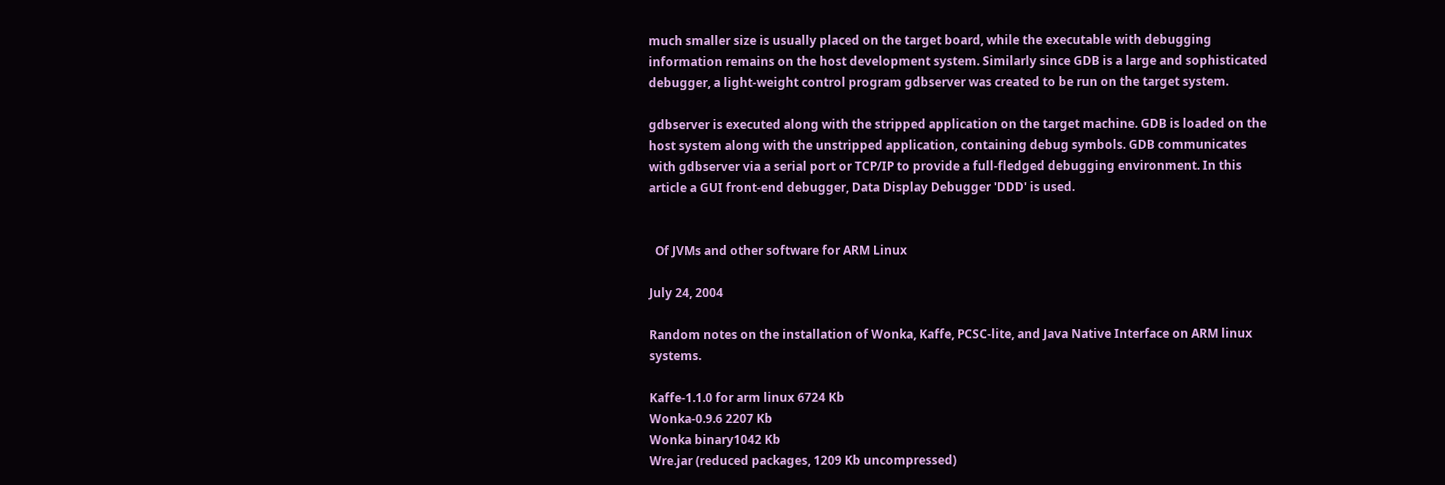much smaller size is usually placed on the target board, while the executable with debugging information remains on the host development system. Similarly since GDB is a large and sophisticated debugger, a light-weight control program gdbserver was created to be run on the target system.

gdbserver is executed along with the stripped application on the target machine. GDB is loaded on the host system along with the unstripped application, containing debug symbols. GDB communicates with gdbserver via a serial port or TCP/IP to provide a full-fledged debugging environment. In this article a GUI front-end debugger, Data Display Debugger 'DDD' is used.


  Of JVMs and other software for ARM Linux

July 24, 2004

Random notes on the installation of Wonka, Kaffe, PCSC-lite, and Java Native Interface on ARM linux systems.

Kaffe-1.1.0 for arm linux 6724 Kb
Wonka-0.9.6 2207 Kb
Wonka binary1042 Kb
Wre.jar (reduced packages, 1209 Kb uncompressed)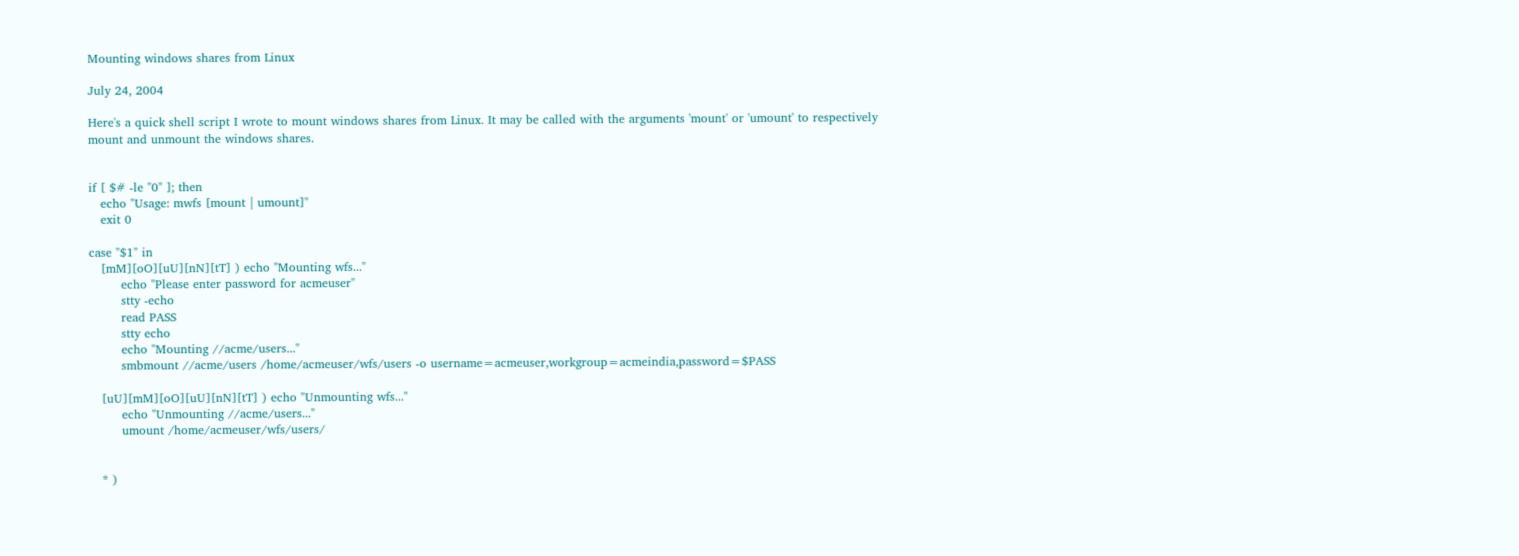Mounting windows shares from Linux

July 24, 2004

Here's a quick shell script I wrote to mount windows shares from Linux. It may be called with the arguments 'mount' or 'umount' to respectively mount and unmount the windows shares.


if [ $# -le "0" ]; then
   echo "Usage: mwfs [mount | umount]"
   exit 0

case "$1" in
   [mM][oO][uU][nN][tT] ) echo "Mounting wfs..."
        echo "Please enter password for acmeuser"
        stty -echo
        read PASS
        stty echo
        echo "Mounting //acme/users..."
        smbmount //acme/users /home/acmeuser/wfs/users -o username=acmeuser,workgroup=acmeindia,password=$PASS

   [uU][mM][oO][uU][nN][tT] ) echo "Unmounting wfs..."
        echo "Unmounting //acme/users..."
        umount /home/acmeuser/wfs/users/


   * )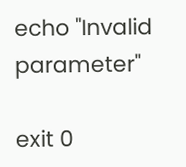echo "Invalid parameter"

exit 0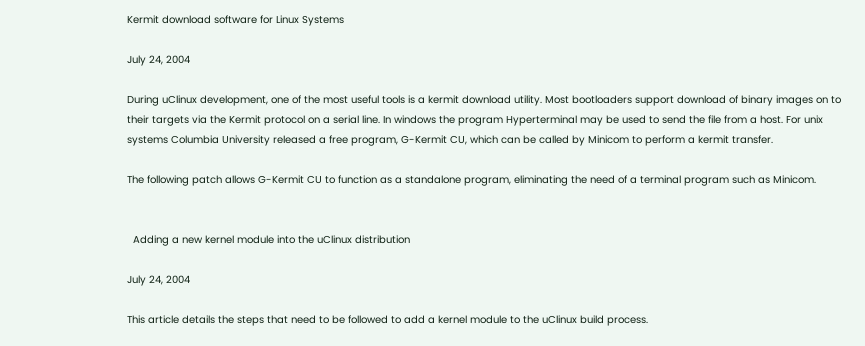Kermit download software for Linux Systems

July 24, 2004

During uClinux development, one of the most useful tools is a kermit download utility. Most bootloaders support download of binary images on to their targets via the Kermit protocol on a serial line. In windows the program Hyperterminal may be used to send the file from a host. For unix systems Columbia University released a free program, G-Kermit CU, which can be called by Minicom to perform a kermit transfer.

The following patch allows G-Kermit CU to function as a standalone program, eliminating the need of a terminal program such as Minicom.


  Adding a new kernel module into the uClinux distribution

July 24, 2004

This article details the steps that need to be followed to add a kernel module to the uClinux build process.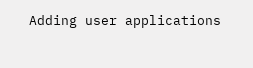Adding user applications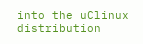into the uClinux distribution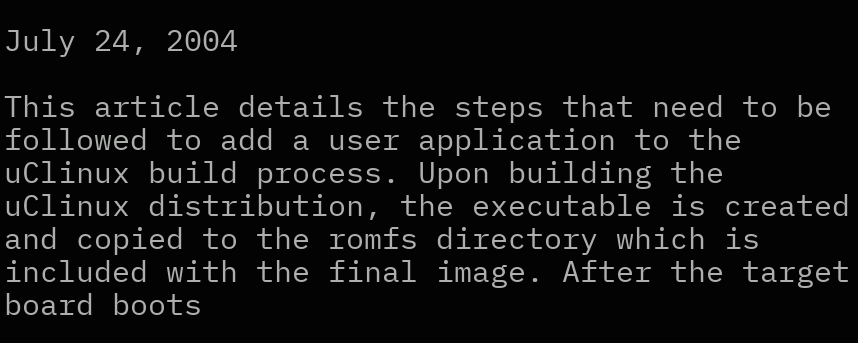July 24, 2004

This article details the steps that need to be followed to add a user application to the uClinux build process. Upon building the uClinux distribution, the executable is created and copied to the romfs directory which is included with the final image. After the target board boots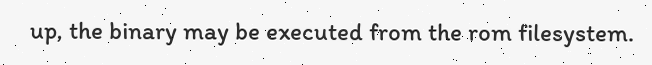up, the binary may be executed from the rom filesystem.